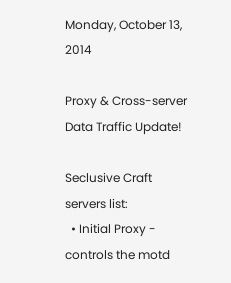Monday, October 13, 2014

Proxy & Cross-server Data Traffic Update!

Seclusive Craft servers list:
  • Initial Proxy - controls the motd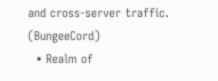and cross-server traffic. (BungeeCord)
  • Realm of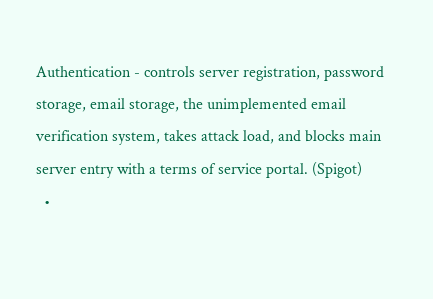Authentication - controls server registration, password storage, email storage, the unimplemented email verification system, takes attack load, and blocks main server entry with a terms of service portal. (Spigot)
  •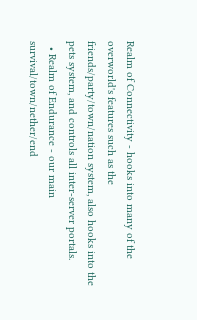Realm of Connectivity - hooks into many of the overworld's features such as the friends/party/town/nation system, also hooks into the pets system, and controls all inter-server portals.
  • Realm of Endurance - our main survival/town/nether/end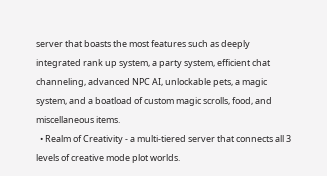server that boasts the most features such as deeply integrated rank up system, a party system, efficient chat channeling, advanced NPC AI, unlockable pets, a magic system, and a boatload of custom magic scrolls, food, and miscellaneous items.
  • Realm of Creativity - a multi-tiered server that connects all 3 levels of creative mode plot worlds.